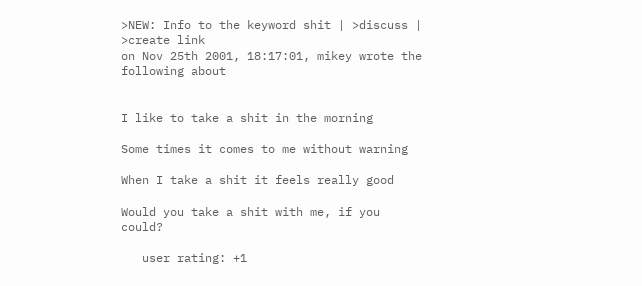>NEW: Info to the keyword shit | >discuss | >create link
on Nov 25th 2001, 18:17:01, mikey wrote the following about


I like to take a shit in the morning

Some times it comes to me without warning

When I take a shit it feels really good

Would you take a shit with me, if you could?

   user rating: +1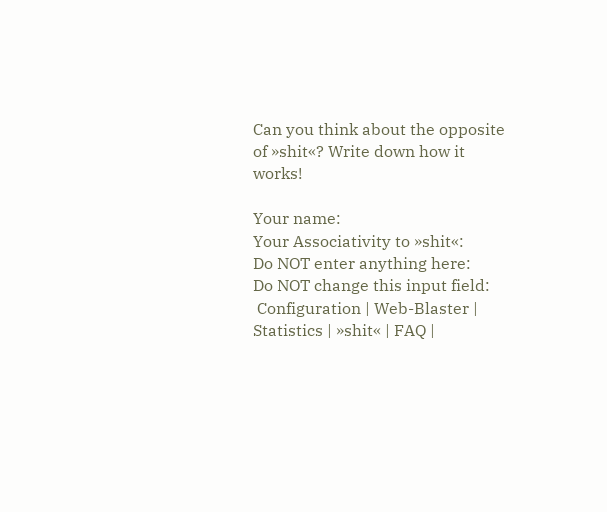Can you think about the opposite of »shit«? Write down how it works!

Your name:
Your Associativity to »shit«:
Do NOT enter anything here:
Do NOT change this input field:
 Configuration | Web-Blaster | Statistics | »shit« | FAQ |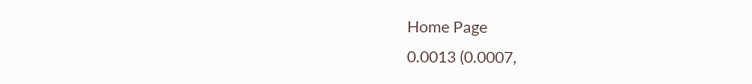Home Page
0.0013 (0.0007,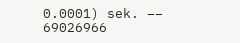0.0001) sek. –– 69026966